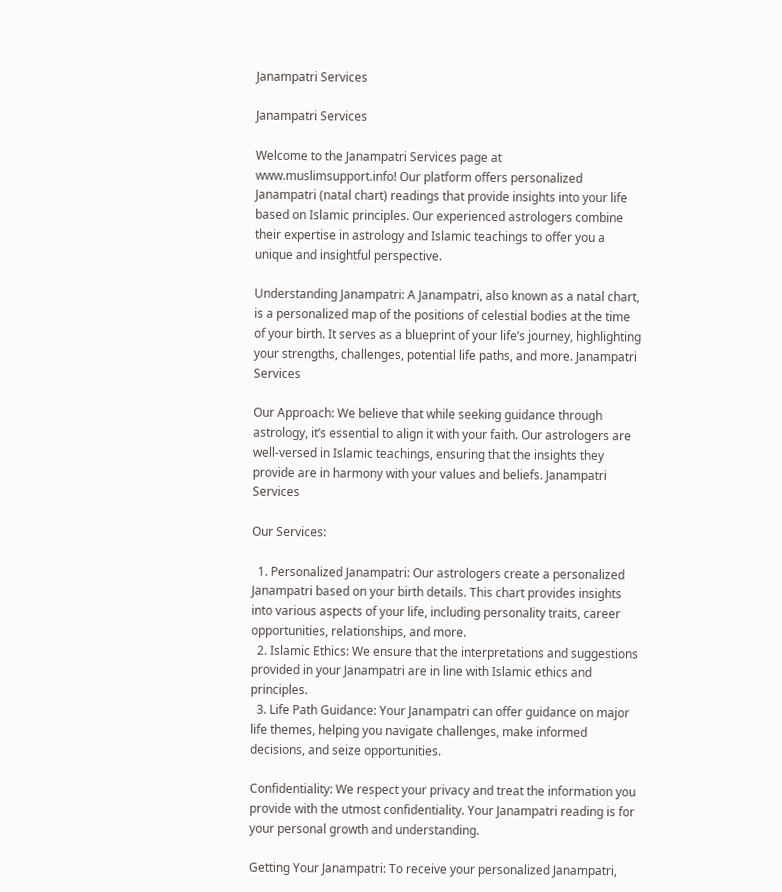Janampatri Services

Janampatri Services

Welcome to the Janampatri Services page at www.muslimsupport.info! Our platform offers personalized Janampatri (natal chart) readings that provide insights into your life based on Islamic principles. Our experienced astrologers combine their expertise in astrology and Islamic teachings to offer you a unique and insightful perspective.

Understanding Janampatri: A Janampatri, also known as a natal chart, is a personalized map of the positions of celestial bodies at the time of your birth. It serves as a blueprint of your life’s journey, highlighting your strengths, challenges, potential life paths, and more. Janampatri Services

Our Approach: We believe that while seeking guidance through astrology, it’s essential to align it with your faith. Our astrologers are well-versed in Islamic teachings, ensuring that the insights they provide are in harmony with your values and beliefs. Janampatri Services

Our Services:

  1. Personalized Janampatri: Our astrologers create a personalized Janampatri based on your birth details. This chart provides insights into various aspects of your life, including personality traits, career opportunities, relationships, and more.
  2. Islamic Ethics: We ensure that the interpretations and suggestions provided in your Janampatri are in line with Islamic ethics and principles.
  3. Life Path Guidance: Your Janampatri can offer guidance on major life themes, helping you navigate challenges, make informed decisions, and seize opportunities.

Confidentiality: We respect your privacy and treat the information you provide with the utmost confidentiality. Your Janampatri reading is for your personal growth and understanding.

Getting Your Janampatri: To receive your personalized Janampatri,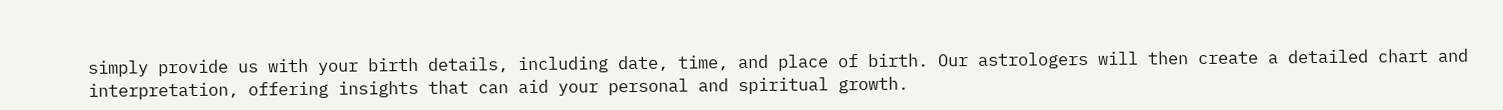simply provide us with your birth details, including date, time, and place of birth. Our astrologers will then create a detailed chart and interpretation, offering insights that can aid your personal and spiritual growth.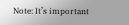Note: It’s important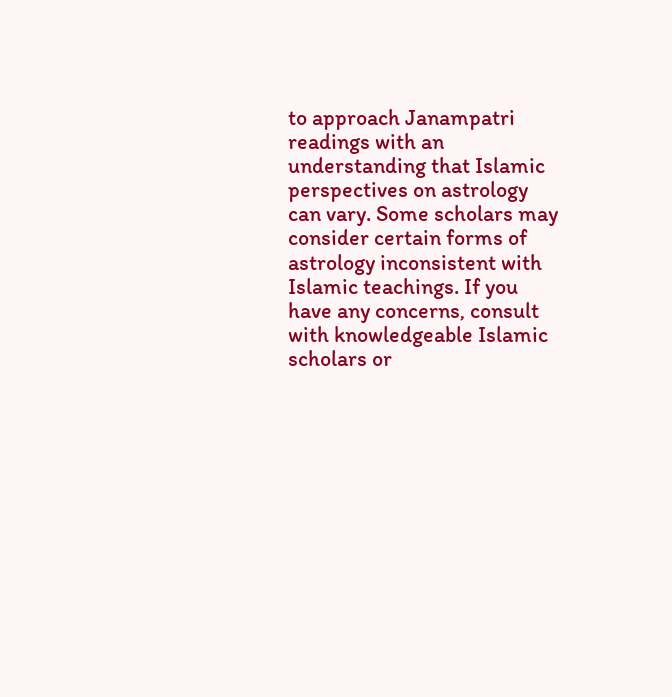to approach Janampatri readings with an understanding that Islamic perspectives on astrology can vary. Some scholars may consider certain forms of astrology inconsistent with Islamic teachings. If you have any concerns, consult with knowledgeable Islamic scholars or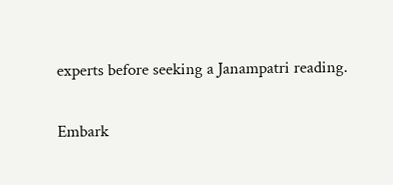experts before seeking a Janampatri reading.

Embark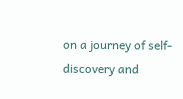on a journey of self-discovery and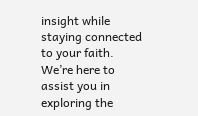insight while staying connected to your faith. We’re here to assist you in exploring the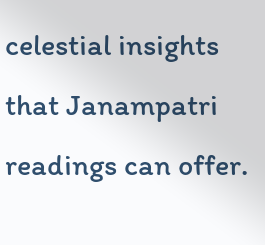celestial insights that Janampatri readings can offer.